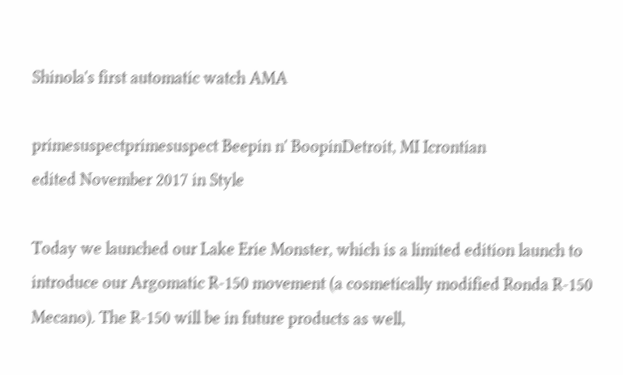Shinola's first automatic watch AMA

primesuspectprimesuspect Beepin n' BoopinDetroit, MI Icrontian
edited November 2017 in Style

Today we launched our Lake Erie Monster, which is a limited edition launch to introduce our Argomatic R-150 movement (a cosmetically modified Ronda R-150 Mecano). The R-150 will be in future products as well,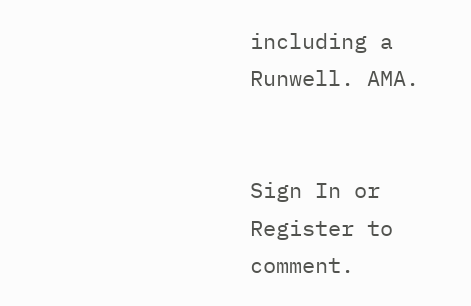including a Runwell. AMA.


Sign In or Register to comment.